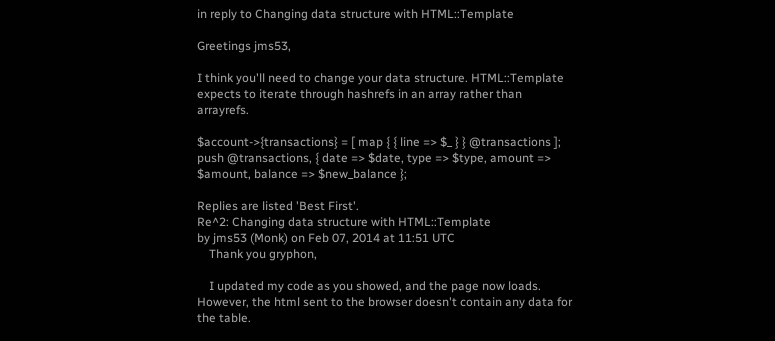in reply to Changing data structure with HTML::Template

Greetings jms53,

I think you'll need to change your data structure. HTML::Template expects to iterate through hashrefs in an array rather than arrayrefs.

$account->{transactions} = [ map { { line => $_ } } @transactions ]; push @transactions, { date => $date, type => $type, amount => $amount, balance => $new_balance };

Replies are listed 'Best First'.
Re^2: Changing data structure with HTML::Template
by jms53 (Monk) on Feb 07, 2014 at 11:51 UTC
    Thank you gryphon,

    I updated my code as you showed, and the page now loads. However, the html sent to the browser doesn't contain any data for the table.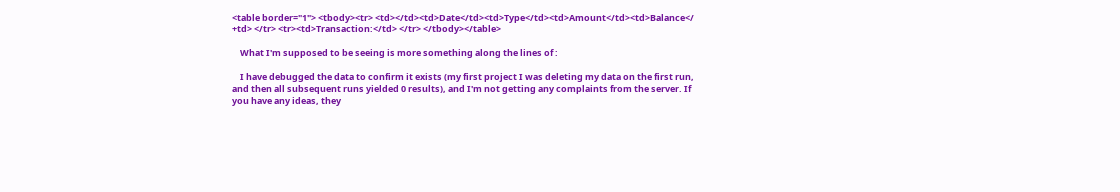<table border="1"> <tbody><tr> <td></td><td>Date</td><td>Type</td><td>Amount</td><td>Balance</ +td> </tr> <tr><td>Transaction:</td> </tr> </tbody></table>

    What I'm supposed to be seeing is more something along the lines of :

    I have debugged the data to confirm it exists (my first project I was deleting my data on the first run, and then all subsequent runs yielded 0 results), and I'm not getting any complaints from the server. If you have any ideas, they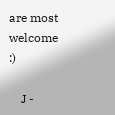are most welcome :)

    J -